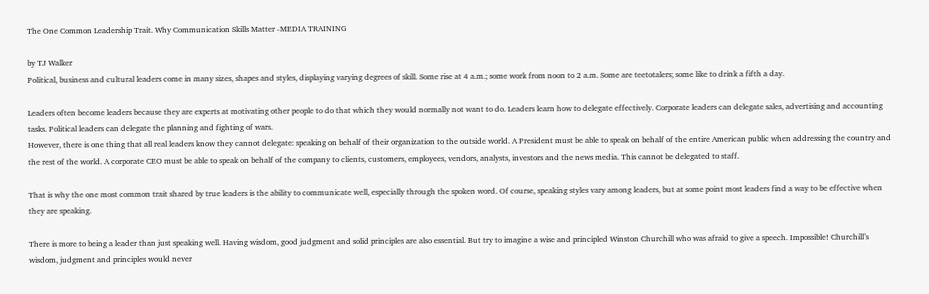The One Common Leadership Trait. Why Communication Skills Matter -MEDIA TRAINING

by TJ Walker
Political, business and cultural leaders come in many sizes, shapes and styles, displaying varying degrees of skill. Some rise at 4 a.m.; some work from noon to 2 a.m. Some are teetotalers; some like to drink a fifth a day.

Leaders often become leaders because they are experts at motivating other people to do that which they would normally not want to do. Leaders learn how to delegate effectively. Corporate leaders can delegate sales, advertising and accounting tasks. Political leaders can delegate the planning and fighting of wars.
However, there is one thing that all real leaders know they cannot delegate: speaking on behalf of their organization to the outside world. A President must be able to speak on behalf of the entire American public when addressing the country and the rest of the world. A corporate CEO must be able to speak on behalf of the company to clients, customers, employees, vendors, analysts, investors and the news media. This cannot be delegated to staff.

That is why the one most common trait shared by true leaders is the ability to communicate well, especially through the spoken word. Of course, speaking styles vary among leaders, but at some point most leaders find a way to be effective when they are speaking.

There is more to being a leader than just speaking well. Having wisdom, good judgment and solid principles are also essential. But try to imagine a wise and principled Winston Churchill who was afraid to give a speech. Impossible! Churchill’s wisdom, judgment and principles would never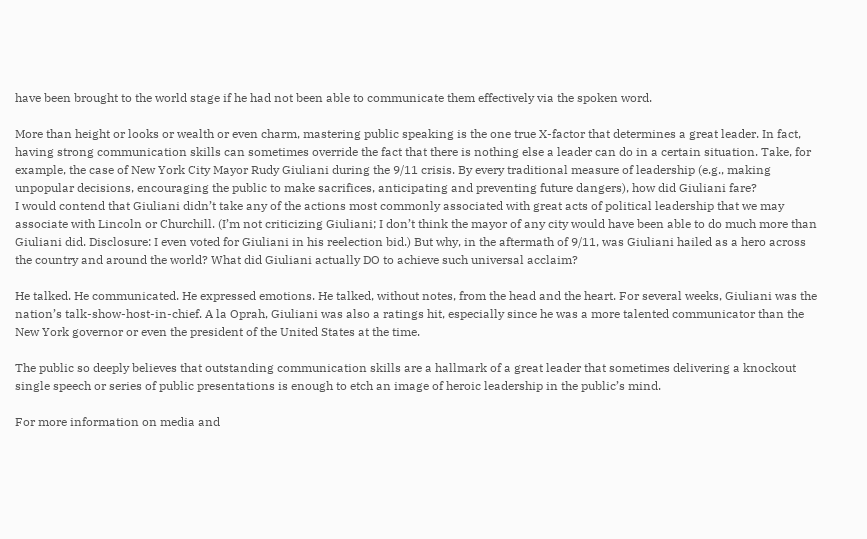have been brought to the world stage if he had not been able to communicate them effectively via the spoken word.

More than height or looks or wealth or even charm, mastering public speaking is the one true X-factor that determines a great leader. In fact, having strong communication skills can sometimes override the fact that there is nothing else a leader can do in a certain situation. Take, for example, the case of New York City Mayor Rudy Giuliani during the 9/11 crisis. By every traditional measure of leadership (e.g., making unpopular decisions, encouraging the public to make sacrifices, anticipating and preventing future dangers), how did Giuliani fare?
I would contend that Giuliani didn’t take any of the actions most commonly associated with great acts of political leadership that we may associate with Lincoln or Churchill. (I’m not criticizing Giuliani; I don’t think the mayor of any city would have been able to do much more than Giuliani did. Disclosure: I even voted for Giuliani in his reelection bid.) But why, in the aftermath of 9/11, was Giuliani hailed as a hero across the country and around the world? What did Giuliani actually DO to achieve such universal acclaim?

He talked. He communicated. He expressed emotions. He talked, without notes, from the head and the heart. For several weeks, Giuliani was the nation’s talk-show-host-in-chief. A la Oprah, Giuliani was also a ratings hit, especially since he was a more talented communicator than the New York governor or even the president of the United States at the time.

The public so deeply believes that outstanding communication skills are a hallmark of a great leader that sometimes delivering a knockout single speech or series of public presentations is enough to etch an image of heroic leadership in the public’s mind.

For more information on media and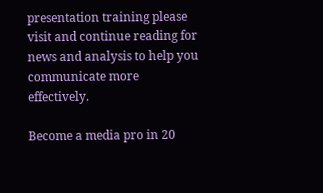presentation training please visit and continue reading for news and analysis to help you communicate more effectively.

Become a media pro in 20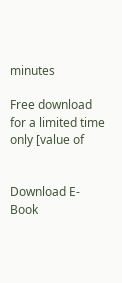minutes

Free download for a limited time only [value of


Download E-Book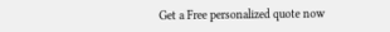Get a Free personalized quote now